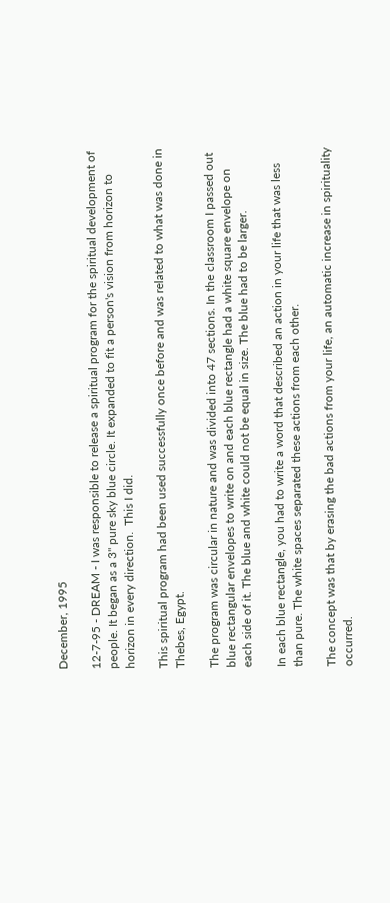December, 1995

12-7-95 - DREAM - I was responsible to release a spiritual program for the spiritual development of people. It began as a 3" pure sky blue circle. It expanded to fit a person's vision from horizon to horizon in every direction.  This I did.

This spiritual program had been used successfully once before and was related to what was done in Thebes, Egypt.

The program was circular in nature and was divided into 47 sections. In the classroom I passed out blue rectangular envelopes to write on and each blue rectangle had a white square envelope on each side of it. The blue and white could not be equal in size. The blue had to be larger.

In each blue rectangle, you had to write a word that described an action in your life that was less than pure. The white spaces separated these actions from each other.

The concept was that by erasing the bad actions from your life, an automatic increase in spirituality occurred.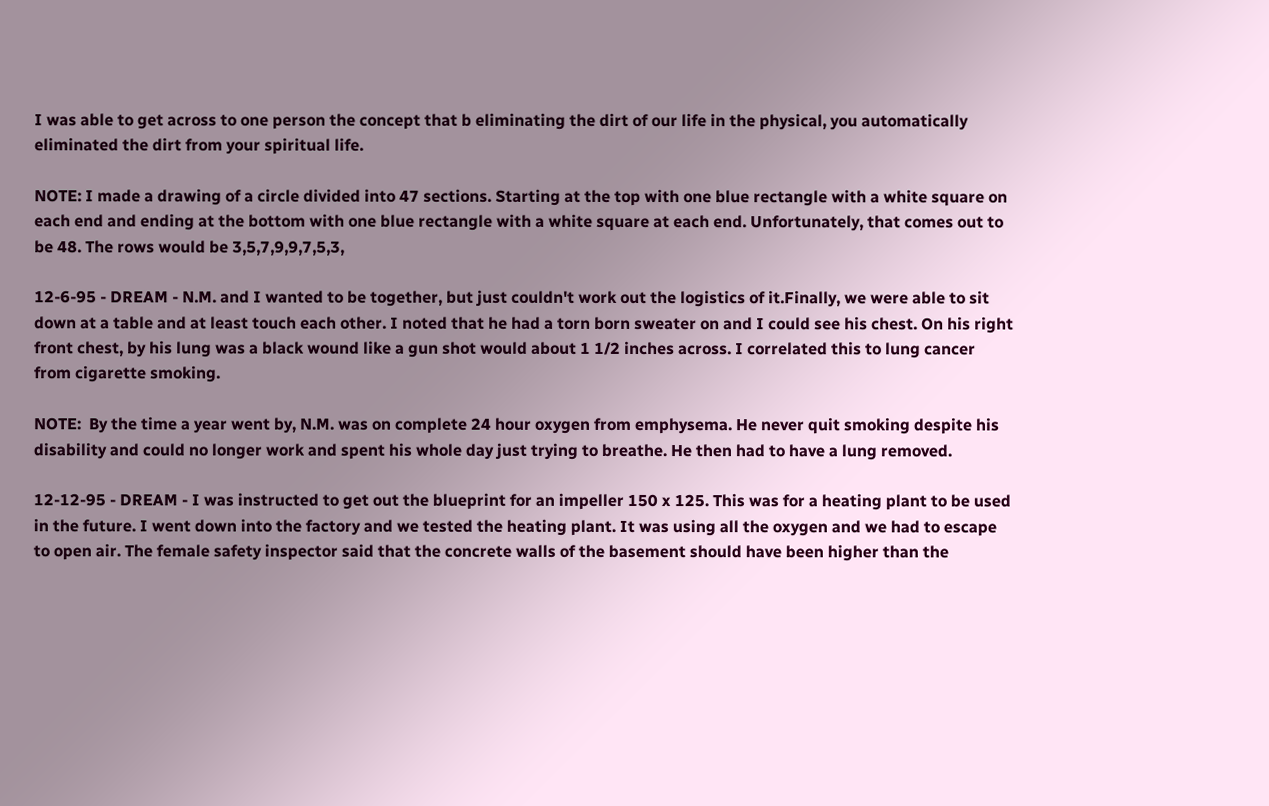I was able to get across to one person the concept that b eliminating the dirt of our life in the physical, you automatically eliminated the dirt from your spiritual life.

NOTE: I made a drawing of a circle divided into 47 sections. Starting at the top with one blue rectangle with a white square on each end and ending at the bottom with one blue rectangle with a white square at each end. Unfortunately, that comes out to be 48. The rows would be 3,5,7,9,9,7,5,3,

12-6-95 - DREAM - N.M. and I wanted to be together, but just couldn't work out the logistics of it.Finally, we were able to sit down at a table and at least touch each other. I noted that he had a torn born sweater on and I could see his chest. On his right front chest, by his lung was a black wound like a gun shot would about 1 1/2 inches across. I correlated this to lung cancer from cigarette smoking.

NOTE:  By the time a year went by, N.M. was on complete 24 hour oxygen from emphysema. He never quit smoking despite his disability and could no longer work and spent his whole day just trying to breathe. He then had to have a lung removed.

12-12-95 - DREAM - I was instructed to get out the blueprint for an impeller 150 x 125. This was for a heating plant to be used in the future. I went down into the factory and we tested the heating plant. It was using all the oxygen and we had to escape to open air. The female safety inspector said that the concrete walls of the basement should have been higher than the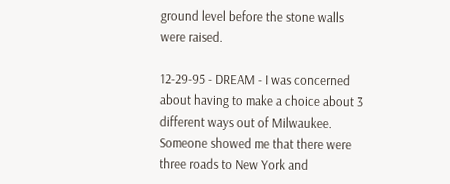ground level before the stone walls were raised.

12-29-95 - DREAM - I was concerned about having to make a choice about 3 different ways out of Milwaukee. Someone showed me that there were three roads to New York and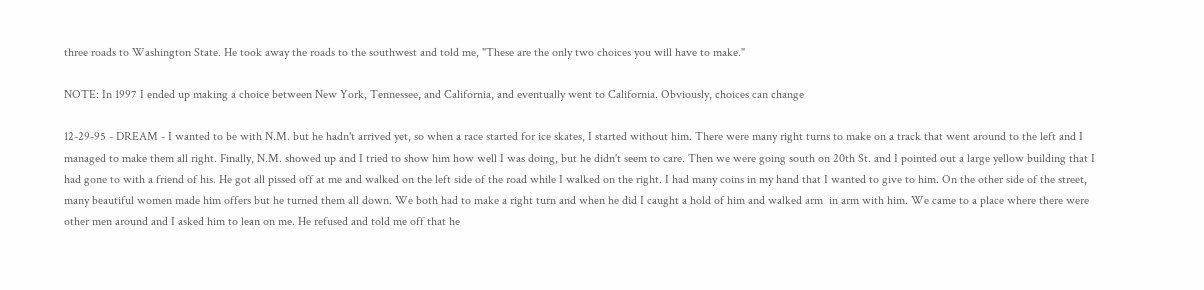three roads to Washington State. He took away the roads to the southwest and told me, "These are the only two choices you will have to make."

NOTE: In 1997 I ended up making a choice between New York, Tennessee, and California, and eventually went to California. Obviously, choices can change

12-29-95 - DREAM - I wanted to be with N.M. but he hadn't arrived yet, so when a race started for ice skates, I started without him. There were many right turns to make on a track that went around to the left and I managed to make them all right. Finally, N.M. showed up and I tried to show him how well I was doing, but he didn't seem to care. Then we were going south on 20th St. and I pointed out a large yellow building that I had gone to with a friend of his. He got all pissed off at me and walked on the left side of the road while I walked on the right. I had many coins in my hand that I wanted to give to him. On the other side of the street, many beautiful women made him offers but he turned them all down. We both had to make a right turn and when he did I caught a hold of him and walked arm  in arm with him. We came to a place where there were other men around and I asked him to lean on me. He refused and told me off that he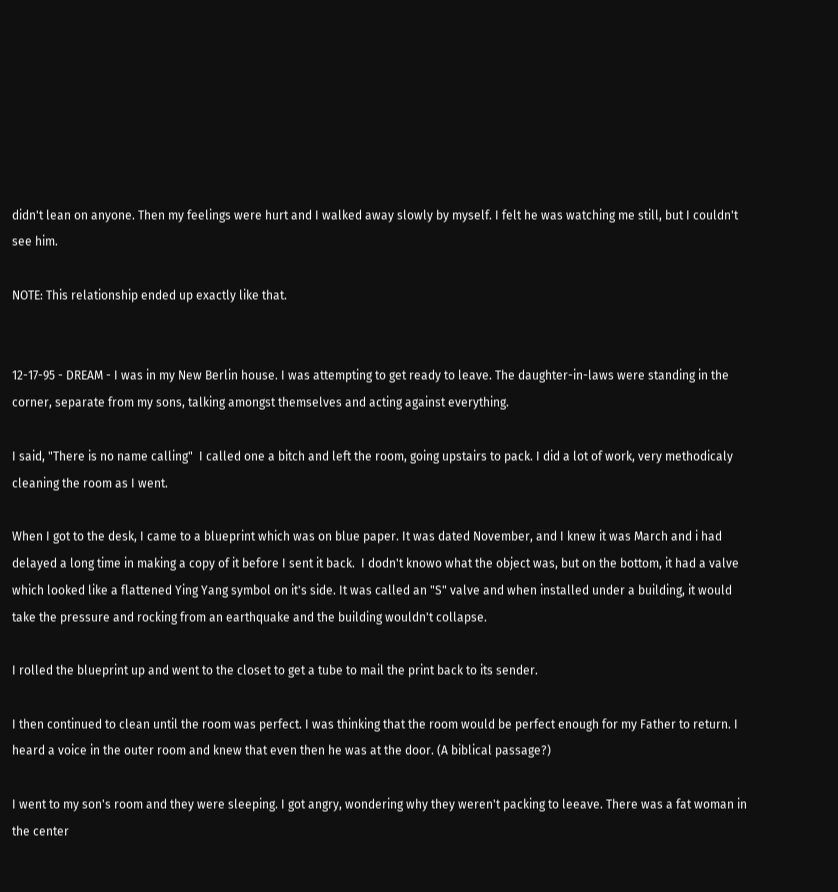didn't lean on anyone. Then my feelings were hurt and I walked away slowly by myself. I felt he was watching me still, but I couldn't see him.

NOTE: This relationship ended up exactly like that.


12-17-95 - DREAM - I was in my New Berlin house. I was attempting to get ready to leave. The daughter-in-laws were standing in the corner, separate from my sons, talking amongst themselves and acting against everything.

I said, "There is no name calling"  I called one a bitch and left the room, going upstairs to pack. I did a lot of work, very methodicaly cleaning the room as I went.

When I got to the desk, I came to a blueprint which was on blue paper. It was dated November, and I knew it was March and i had delayed a long time in making a copy of it before I sent it back.  I dodn't knowo what the object was, but on the bottom, it had a valve which looked like a flattened Ying Yang symbol on it's side. It was called an "S" valve and when installed under a building, it would take the pressure and rocking from an earthquake and the building wouldn't collapse.

I rolled the blueprint up and went to the closet to get a tube to mail the print back to its sender.

I then continued to clean until the room was perfect. I was thinking that the room would be perfect enough for my Father to return. I heard a voice in the outer room and knew that even then he was at the door. (A biblical passage?)

I went to my son's room and they were sleeping. I got angry, wondering why they weren't packing to leeave. There was a fat woman in the center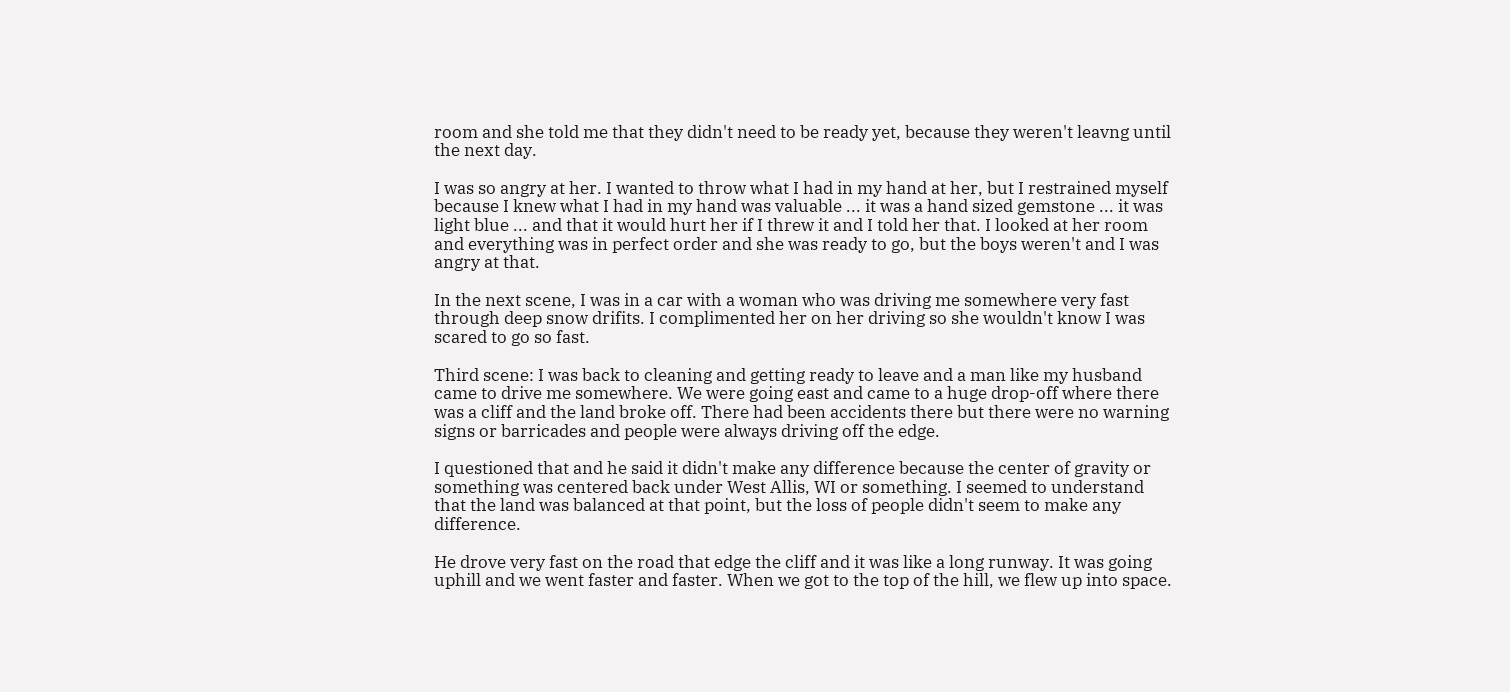room and she told me that they didn't need to be ready yet, because they weren't leavng until the next day.

I was so angry at her. I wanted to throw what I had in my hand at her, but I restrained myself because I knew what I had in my hand was valuable ... it was a hand sized gemstone ... it was light blue ... and that it would hurt her if I threw it and I told her that. I looked at her room and everything was in perfect order and she was ready to go, but the boys weren't and I was angry at that.

In the next scene, I was in a car with a woman who was driving me somewhere very fast through deep snow drifits. I complimented her on her driving so she wouldn't know I was scared to go so fast.

Third scene: I was back to cleaning and getting ready to leave and a man like my husband came to drive me somewhere. We were going east and came to a huge drop-off where there was a cliff and the land broke off. There had been accidents there but there were no warning signs or barricades and people were always driving off the edge.

I questioned that and he said it didn't make any difference because the center of gravity or something was centered back under West Allis, WI or something. I seemed to understand that the land was balanced at that point, but the loss of people didn't seem to make any difference.

He drove very fast on the road that edge the cliff and it was like a long runway. It was going uphill and we went faster and faster. When we got to the top of the hill, we flew up into space.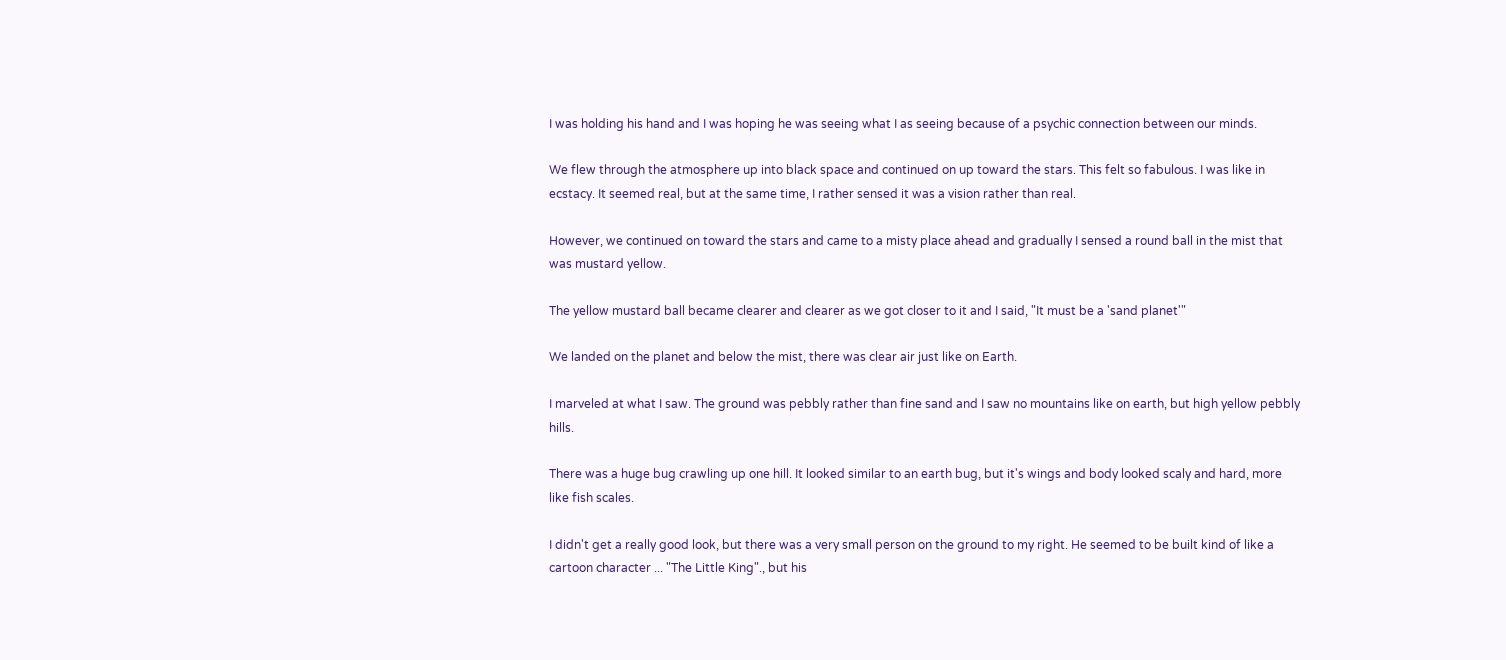I was holding his hand and I was hoping he was seeing what I as seeing because of a psychic connection between our minds.

We flew through the atmosphere up into black space and continued on up toward the stars. This felt so fabulous. I was like in ecstacy. It seemed real, but at the same time, I rather sensed it was a vision rather than real.

However, we continued on toward the stars and came to a misty place ahead and gradually I sensed a round ball in the mist that was mustard yellow.

The yellow mustard ball became clearer and clearer as we got closer to it and I said, "It must be a 'sand planet'"

We landed on the planet and below the mist, there was clear air just like on Earth.

I marveled at what I saw. The ground was pebbly rather than fine sand and I saw no mountains like on earth, but high yellow pebbly hills.

There was a huge bug crawling up one hill. It looked similar to an earth bug, but it's wings and body looked scaly and hard, more like fish scales.

I didn't get a really good look, but there was a very small person on the ground to my right. He seemed to be built kind of like a cartoon character ... "The Little King"., but his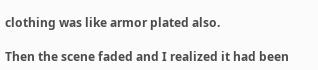clothing was like armor plated also.

Then the scene faded and I realized it had been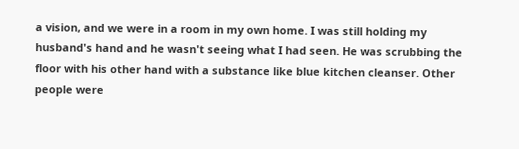a vision, and we were in a room in my own home. I was still holding my husband's hand and he wasn't seeing what I had seen. He was scrubbing the floor with his other hand with a substance like blue kitchen cleanser. Other people were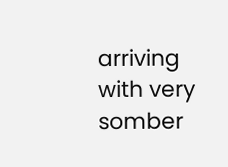arriving with very somber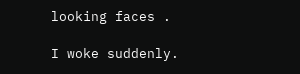looking faces .

I woke suddenly.